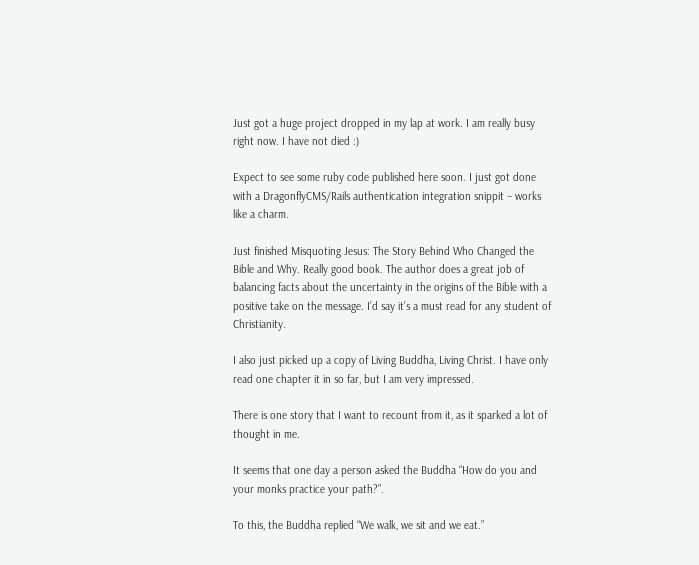Just got a huge project dropped in my lap at work. I am really busy right now. I have not died :)

Expect to see some ruby code published here soon. I just got done with a DragonflyCMS/Rails authentication integration snippit – works like a charm.

Just finished Misquoting Jesus: The Story Behind Who Changed the Bible and Why. Really good book. The author does a great job of balancing facts about the uncertainty in the origins of the Bible with a positive take on the message. I’d say it’s a must read for any student of Christianity.

I also just picked up a copy of Living Buddha, Living Christ. I have only read one chapter it in so far, but I am very impressed.

There is one story that I want to recount from it, as it sparked a lot of thought in me.

It seems that one day a person asked the Buddha “How do you and your monks practice your path?”.

To this, the Buddha replied “We walk, we sit and we eat.”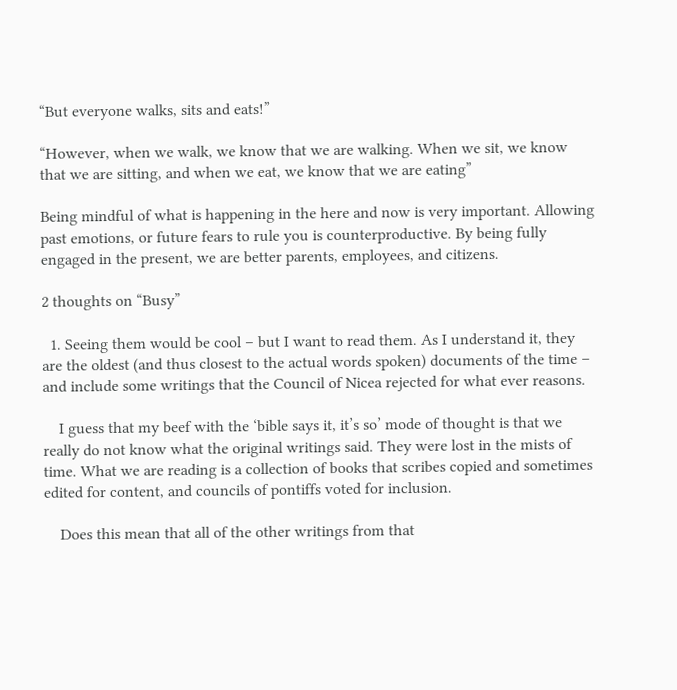“But everyone walks, sits and eats!”

“However, when we walk, we know that we are walking. When we sit, we know that we are sitting, and when we eat, we know that we are eating”

Being mindful of what is happening in the here and now is very important. Allowing past emotions, or future fears to rule you is counterproductive. By being fully engaged in the present, we are better parents, employees, and citizens.

2 thoughts on “Busy”

  1. Seeing them would be cool – but I want to read them. As I understand it, they are the oldest (and thus closest to the actual words spoken) documents of the time – and include some writings that the Council of Nicea rejected for what ever reasons.

    I guess that my beef with the ‘bible says it, it’s so’ mode of thought is that we really do not know what the original writings said. They were lost in the mists of time. What we are reading is a collection of books that scribes copied and sometimes edited for content, and councils of pontiffs voted for inclusion.

    Does this mean that all of the other writings from that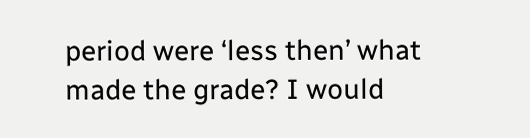period were ‘less then’ what made the grade? I would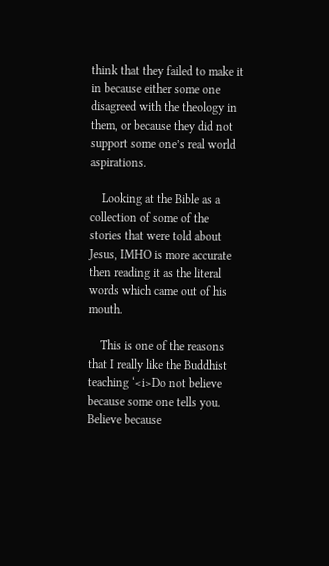think that they failed to make it in because either some one disagreed with the theology in them, or because they did not support some one’s real world aspirations.

    Looking at the Bible as a collection of some of the stories that were told about Jesus, IMHO is more accurate then reading it as the literal words which came out of his mouth.

    This is one of the reasons that I really like the Buddhist teaching ‘<i>Do not believe because some one tells you. Believe because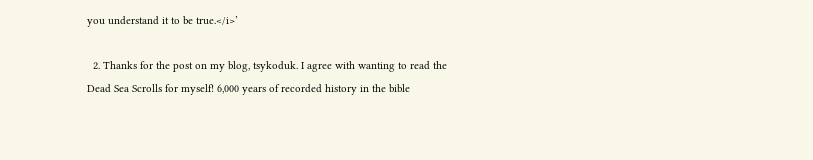you understand it to be true.</i>’

  2. Thanks for the post on my blog, tsykoduk. I agree with wanting to read the Dead Sea Scrolls for myself! 6,000 years of recorded history in the bible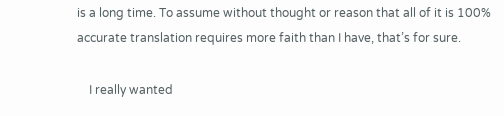is a long time. To assume without thought or reason that all of it is 100% accurate translation requires more faith than I have, that’s for sure.

    I really wanted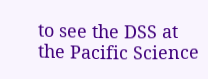to see the DSS at the Pacific Science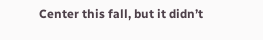Center this fall, but it didn’t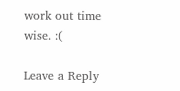work out time wise. :(

Leave a Reply